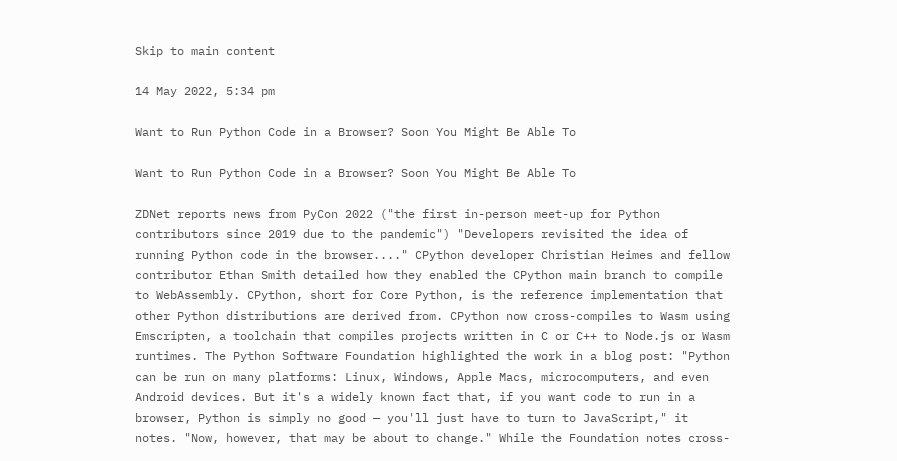Skip to main content

14 May 2022, 5:34 pm

Want to Run Python Code in a Browser? Soon You Might Be Able To

Want to Run Python Code in a Browser? Soon You Might Be Able To

ZDNet reports news from PyCon 2022 ("the first in-person meet-up for Python contributors since 2019 due to the pandemic") "Developers revisited the idea of running Python code in the browser...." CPython developer Christian Heimes and fellow contributor Ethan Smith detailed how they enabled the CPython main branch to compile to WebAssembly. CPython, short for Core Python, is the reference implementation that other Python distributions are derived from. CPython now cross-compiles to Wasm using Emscripten, a toolchain that compiles projects written in C or C++ to Node.js or Wasm runtimes. The Python Software Foundation highlighted the work in a blog post: "Python can be run on many platforms: Linux, Windows, Apple Macs, microcomputers, and even Android devices. But it's a widely known fact that, if you want code to run in a browser, Python is simply no good — you'll just have to turn to JavaScript," it notes. "Now, however, that may be about to change." While the Foundation notes cross-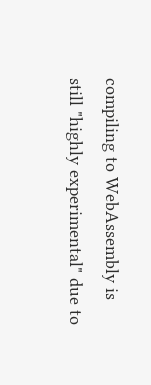compiling to WebAssembly is still "highly experimental" due to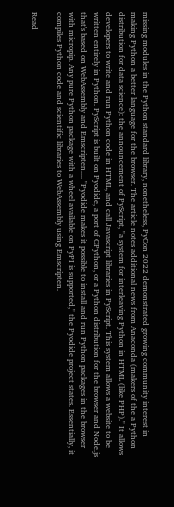missing modules in the Python standard library, nonetheless, PyCon 2022 demonstrated growing community interest in making Python a better language for the browser. The article notes additional news from Anaconda (makers of the a Python distribution for data science): the announcement of PyScript, "a system for interleaving Python in HTML (like PHP)." It allows developers to write and run Python code in HTML, and call Javascript libraries in PyScript. This system allows a website to be written entirely in Python. PyScript is built on Pyodide, a port of CPython, or a Python distribution for the browser and Node.js that's based on WebAssembly and Emscripten.... "Pyodide makes it possible to install and run Python packages in the browser with micropip. Any pure Python package with a wheel available on PyPI is supported," the Pyodide project states. Essentially, it compiles Python code and scientific libraries to WebAssembly using Emscripten.

Read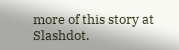more of this story at Slashdot.